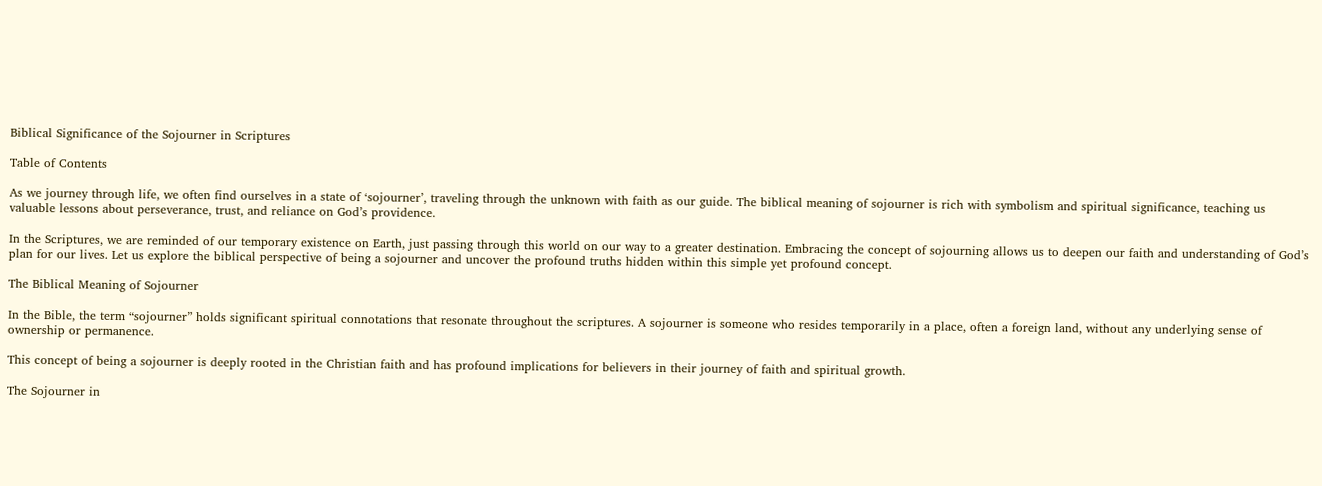Biblical Significance of the Sojourner in Scriptures

Table of Contents

As we journey through life, we often find ourselves in a state of ‘sojourner’, traveling through the unknown with faith as our guide. The biblical meaning of sojourner is rich with symbolism and spiritual significance, teaching us valuable lessons about perseverance, trust, and reliance on God’s providence.

In the Scriptures, we are reminded of our temporary existence on Earth, just passing through this world on our way to a greater destination. Embracing the concept of sojourning allows us to deepen our faith and understanding of God’s plan for our lives. Let us explore the biblical perspective of being a sojourner and uncover the profound truths hidden within this simple yet profound concept.

The Biblical Meaning of Sojourner

In the Bible, the term “sojourner” holds significant spiritual connotations that resonate throughout the scriptures. A sojourner is someone who resides temporarily in a place, often a foreign land, without any underlying sense of ownership or permanence.

This concept of being a sojourner is deeply rooted in the Christian faith and has profound implications for believers in their journey of faith and spiritual growth.

The Sojourner in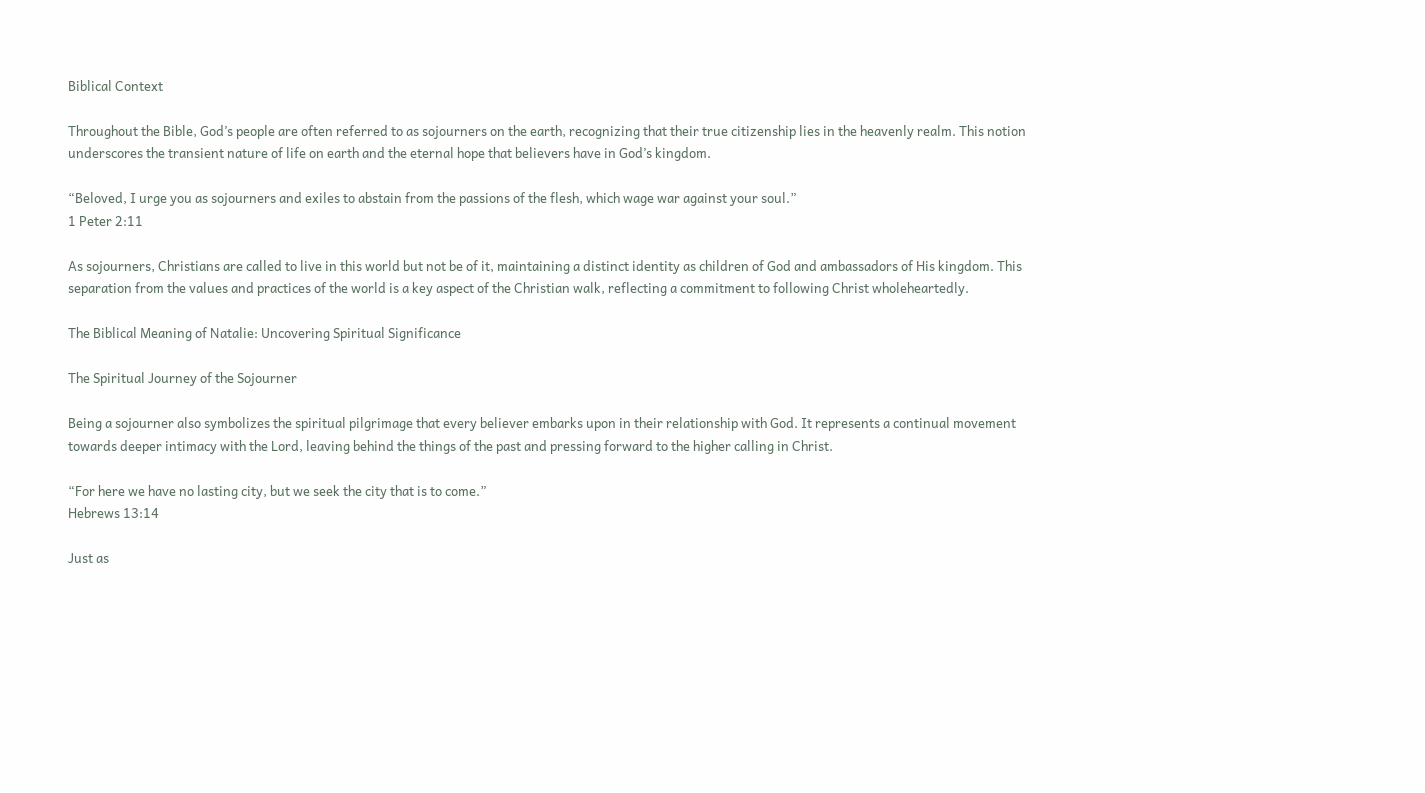Biblical Context

Throughout the Bible, God’s people are often referred to as sojourners on the earth, recognizing that their true citizenship lies in the heavenly realm. This notion underscores the transient nature of life on earth and the eternal hope that believers have in God’s kingdom.

“Beloved, I urge you as sojourners and exiles to abstain from the passions of the flesh, which wage war against your soul.”
1 Peter 2:11

As sojourners, Christians are called to live in this world but not be of it, maintaining a distinct identity as children of God and ambassadors of His kingdom. This separation from the values and practices of the world is a key aspect of the Christian walk, reflecting a commitment to following Christ wholeheartedly.

The Biblical Meaning of Natalie: Uncovering Spiritual Significance

The Spiritual Journey of the Sojourner

Being a sojourner also symbolizes the spiritual pilgrimage that every believer embarks upon in their relationship with God. It represents a continual movement towards deeper intimacy with the Lord, leaving behind the things of the past and pressing forward to the higher calling in Christ.

“For here we have no lasting city, but we seek the city that is to come.”
Hebrews 13:14

Just as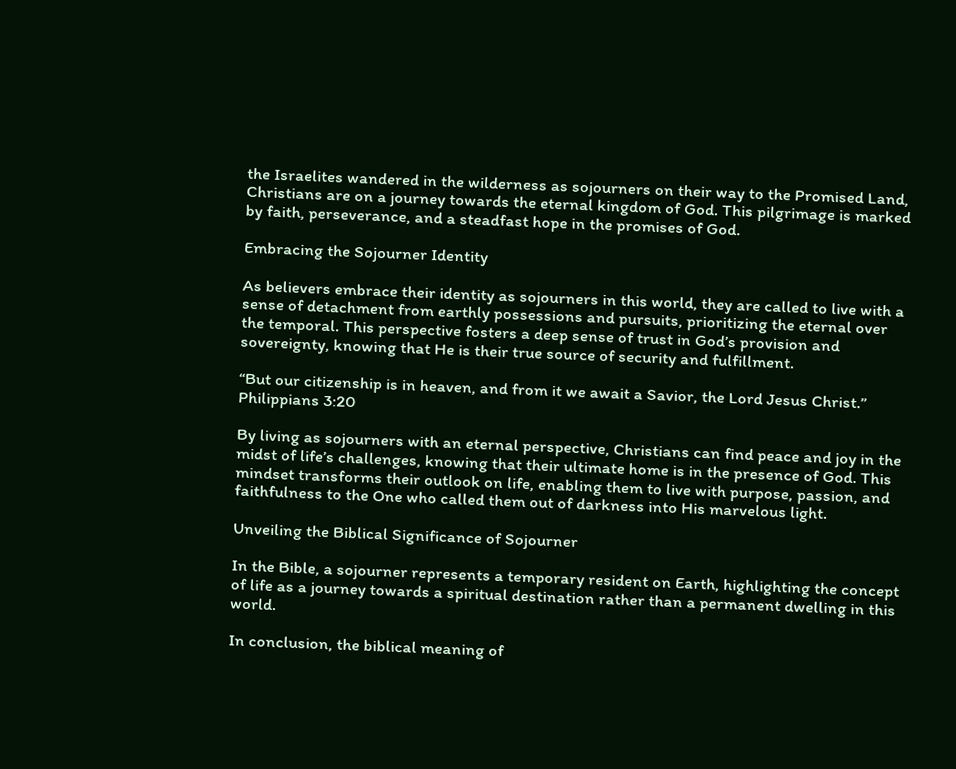the Israelites wandered in the wilderness as sojourners on their way to the Promised Land, Christians are on a journey towards the eternal kingdom of God. This pilgrimage is marked by faith, perseverance, and a steadfast hope in the promises of God.

Embracing the Sojourner Identity

As believers embrace their identity as sojourners in this world, they are called to live with a sense of detachment from earthly possessions and pursuits, prioritizing the eternal over the temporal. This perspective fosters a deep sense of trust in God’s provision and sovereignty, knowing that He is their true source of security and fulfillment.

“But our citizenship is in heaven, and from it we await a Savior, the Lord Jesus Christ.”
Philippians 3:20

By living as sojourners with an eternal perspective, Christians can find peace and joy in the midst of life’s challenges, knowing that their ultimate home is in the presence of God. This mindset transforms their outlook on life, enabling them to live with purpose, passion, and faithfulness to the One who called them out of darkness into His marvelous light.

Unveiling the Biblical Significance of Sojourner

In the Bible, a sojourner represents a temporary resident on Earth, highlighting the concept of life as a journey towards a spiritual destination rather than a permanent dwelling in this world.

In conclusion, the biblical meaning of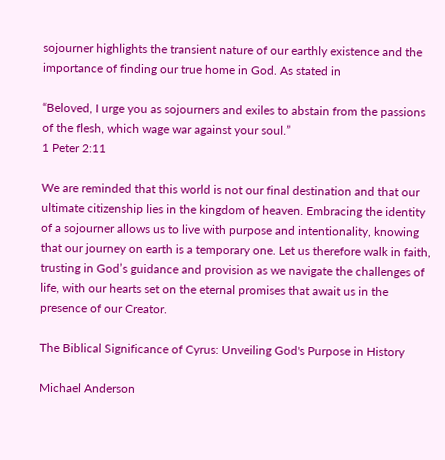sojourner highlights the transient nature of our earthly existence and the importance of finding our true home in God. As stated in

“Beloved, I urge you as sojourners and exiles to abstain from the passions of the flesh, which wage war against your soul.”
1 Peter 2:11

We are reminded that this world is not our final destination and that our ultimate citizenship lies in the kingdom of heaven. Embracing the identity of a sojourner allows us to live with purpose and intentionality, knowing that our journey on earth is a temporary one. Let us therefore walk in faith, trusting in God’s guidance and provision as we navigate the challenges of life, with our hearts set on the eternal promises that await us in the presence of our Creator.

The Biblical Significance of Cyrus: Unveiling God's Purpose in History

Michael Anderson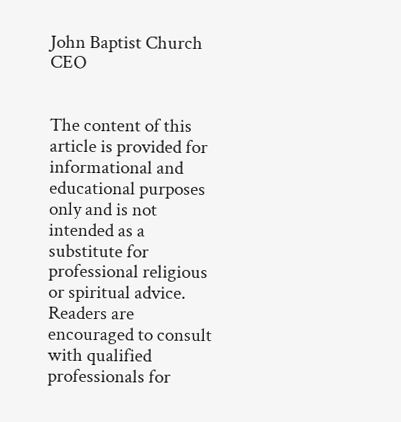John Baptist Church CEO


The content of this article is provided for informational and educational purposes only and is not intended as a substitute for professional religious or spiritual advice. Readers are encouraged to consult with qualified professionals for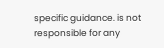specific guidance. is not responsible for any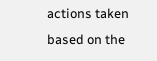actions taken based on the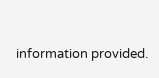information provided.